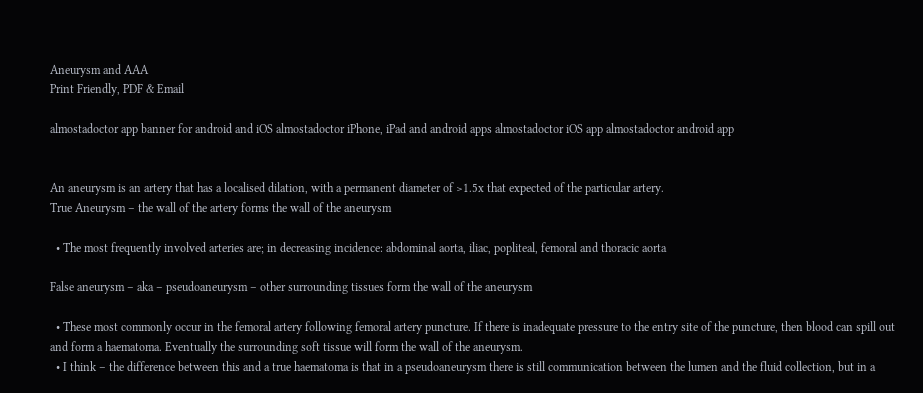Aneurysm and AAA
Print Friendly, PDF & Email

almostadoctor app banner for android and iOS almostadoctor iPhone, iPad and android apps almostadoctor iOS app almostadoctor android app


An aneurysm is an artery that has a localised dilation, with a permanent diameter of >1.5x that expected of the particular artery.
True Aneurysm – the wall of the artery forms the wall of the aneurysm

  • The most frequently involved arteries are; in decreasing incidence: abdominal aorta, iliac, popliteal, femoral and thoracic aorta

False aneurysm – aka – pseudoaneurysm – other surrounding tissues form the wall of the aneurysm

  • These most commonly occur in the femoral artery following femoral artery puncture. If there is inadequate pressure to the entry site of the puncture, then blood can spill out and form a haematoma. Eventually the surrounding soft tissue will form the wall of the aneurysm.
  • I think – the difference between this and a true haematoma is that in a pseudoaneurysm there is still communication between the lumen and the fluid collection, but in a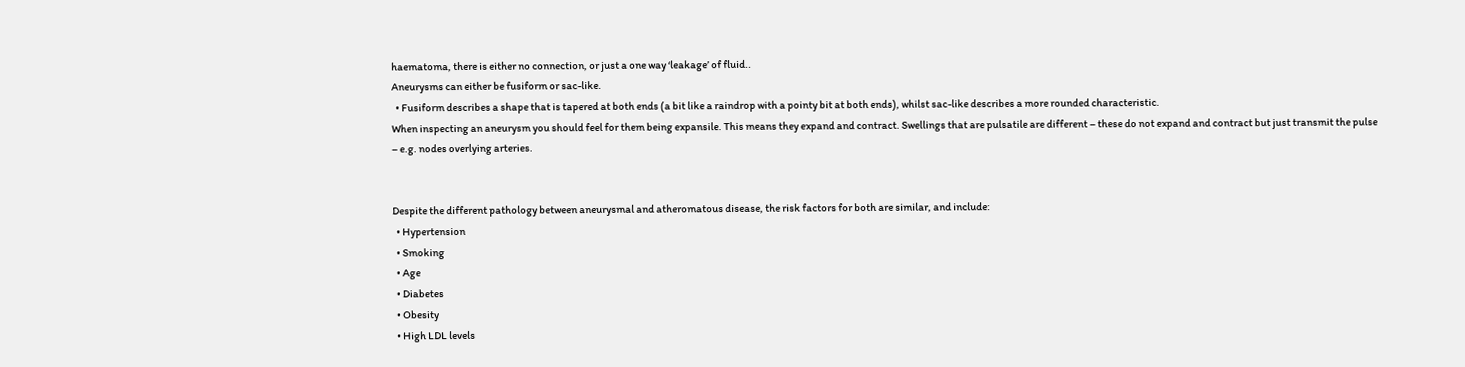haematoma, there is either no connection, or just a one way ‘leakage’ of fluid..
Aneurysms can either be fusiform or sac-like.
  • Fusiform describes a shape that is tapered at both ends (a bit like a raindrop with a pointy bit at both ends), whilst sac-like describes a more rounded characteristic.
When inspecting an aneurysm you should feel for them being expansile. This means they expand and contract. Swellings that are pulsatile are different – these do not expand and contract but just transmit the pulse – e.g. nodes overlying arteries.


Despite the different pathology between aneurysmal and atheromatous disease, the risk factors for both are similar, and include:
  • Hypertension
  • Smoking
  • Age
  • Diabetes
  • Obesity
  • High LDL levels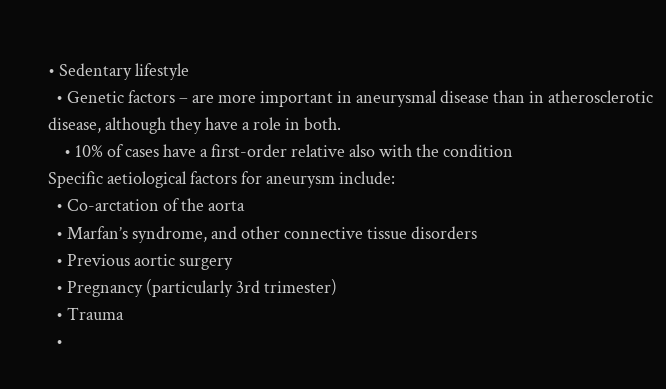• Sedentary lifestyle
  • Genetic factors – are more important in aneurysmal disease than in atherosclerotic disease, although they have a role in both.
    • 10% of cases have a first-order relative also with the condition
Specific aetiological factors for aneurysm include:
  • Co-arctation of the aorta
  • Marfan’s syndrome, and other connective tissue disorders
  • Previous aortic surgery
  • Pregnancy (particularly 3rd trimester)
  • Trauma
  •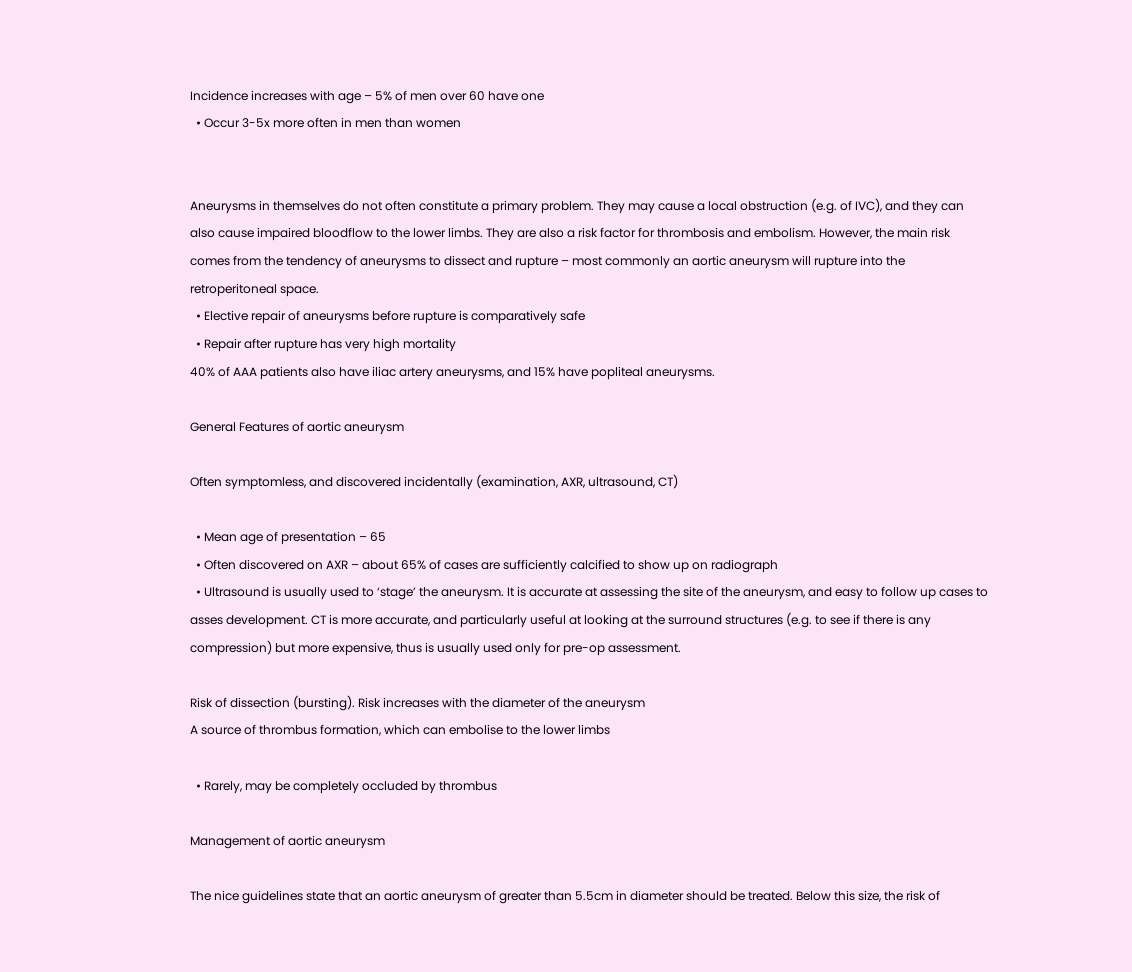Incidence increases with age – 5% of men over 60 have one
  • Occur 3-5x more often in men than women


Aneurysms in themselves do not often constitute a primary problem. They may cause a local obstruction (e.g. of IVC), and they can also cause impaired bloodflow to the lower limbs. They are also a risk factor for thrombosis and embolism. However, the main risk comes from the tendency of aneurysms to dissect and rupture – most commonly an aortic aneurysm will rupture into the retroperitoneal space.
  • Elective repair of aneurysms before rupture is comparatively safe
  • Repair after rupture has very high mortality
40% of AAA patients also have iliac artery aneurysms, and 15% have popliteal aneurysms.

General Features of aortic aneurysm

Often symptomless, and discovered incidentally (examination, AXR, ultrasound, CT)

  • Mean age of presentation – 65
  • Often discovered on AXR – about 65% of cases are sufficiently calcified to show up on radiograph
  • Ultrasound is usually used to ‘stage’ the aneurysm. It is accurate at assessing the site of the aneurysm, and easy to follow up cases to asses development. CT is more accurate, and particularly useful at looking at the surround structures (e.g. to see if there is any compression) but more expensive, thus is usually used only for pre-op assessment.

Risk of dissection (bursting). Risk increases with the diameter of the aneurysm
A source of thrombus formation, which can embolise to the lower limbs

  • Rarely, may be completely occluded by thrombus

Management of aortic aneurysm

The nice guidelines state that an aortic aneurysm of greater than 5.5cm in diameter should be treated. Below this size, the risk of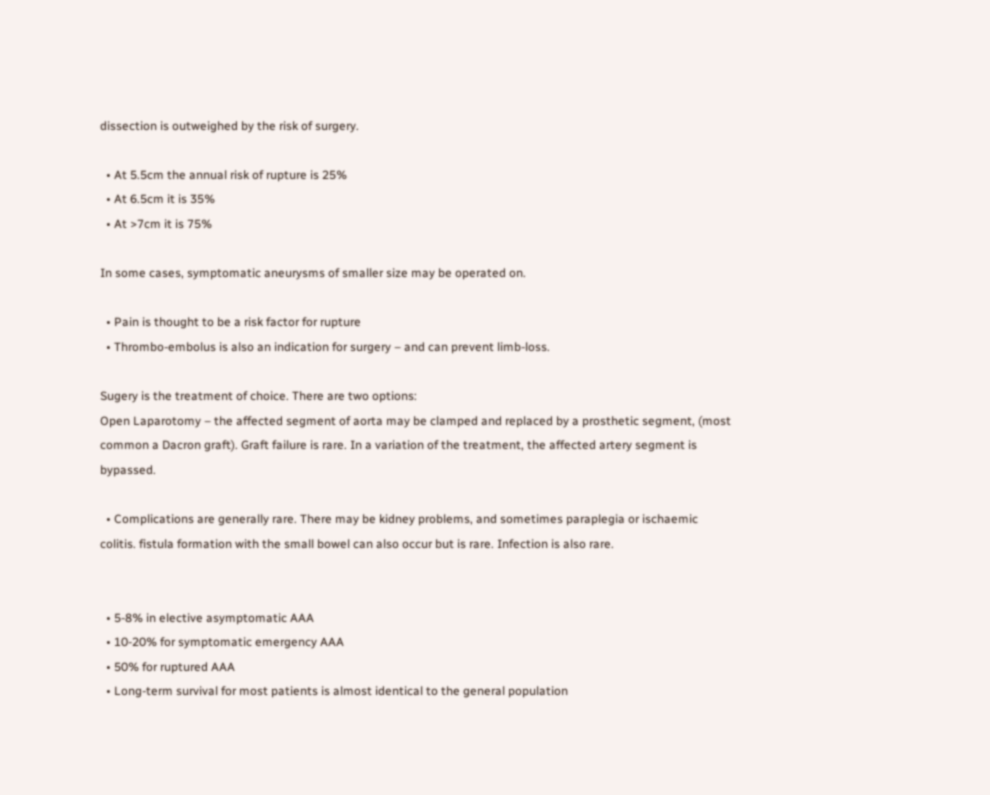dissection is outweighed by the risk of surgery.

  • At 5.5cm the annual risk of rupture is 25%
  • At 6.5cm it is 35%
  • At >7cm it is 75%

In some cases, symptomatic aneurysms of smaller size may be operated on.

  • Pain is thought to be a risk factor for rupture
  • Thrombo-embolus is also an indication for surgery – and can prevent limb-loss.

Sugery is the treatment of choice. There are two options:
Open Laparotomy – the affected segment of aorta may be clamped and replaced by a prosthetic segment, (most common a Dacron graft). Graft failure is rare. In a variation of the treatment, the affected artery segment is bypassed.

  • Complications are generally rare. There may be kidney problems, and sometimes paraplegia or ischaemic colitis. fistula formation with the small bowel can also occur but is rare. Infection is also rare.


  • 5-8% in elective asymptomatic AAA
  • 10-20% for symptomatic emergency AAA
  • 50% for ruptured AAA
  • Long-term survival for most patients is almost identical to the general population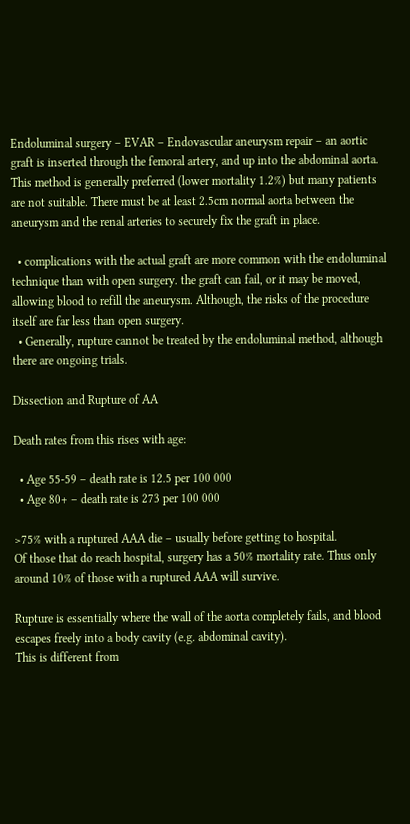Endoluminal surgery – EVAR – Endovascular aneurysm repair – an aortic graft is inserted through the femoral artery, and up into the abdominal aorta. This method is generally preferred (lower mortality 1.2%) but many patients are not suitable. There must be at least 2.5cm normal aorta between the aneurysm and the renal arteries to securely fix the graft in place.

  • complications with the actual graft are more common with the endoluminal technique than with open surgery. the graft can fail, or it may be moved, allowing blood to refill the aneurysm. Although, the risks of the procedure itself are far less than open surgery.
  • Generally, rupture cannot be treated by the endoluminal method, although there are ongoing trials.

Dissection and Rupture of AA

Death rates from this rises with age:

  • Age 55-59 – death rate is 12.5 per 100 000
  • Age 80+ – death rate is 273 per 100 000

>75% with a ruptured AAA die – usually before getting to hospital.
Of those that do reach hospital, surgery has a 50% mortality rate. Thus only around 10% of those with a ruptured AAA will survive.

Rupture is essentially where the wall of the aorta completely fails, and blood escapes freely into a body cavity (e.g. abdominal cavity).
This is different from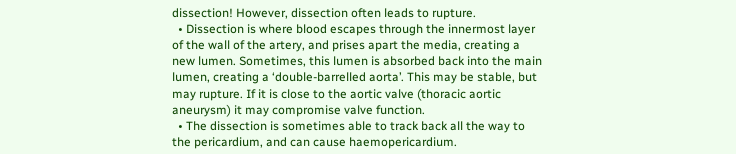dissection! However, dissection often leads to rupture.
  • Dissection is where blood escapes through the innermost layer of the wall of the artery, and prises apart the media, creating a new lumen. Sometimes, this lumen is absorbed back into the main lumen, creating a ‘double-barrelled aorta’. This may be stable, but may rupture. If it is close to the aortic valve (thoracic aortic aneurysm) it may compromise valve function.
  • The dissection is sometimes able to track back all the way to the pericardium, and can cause haemopericardium.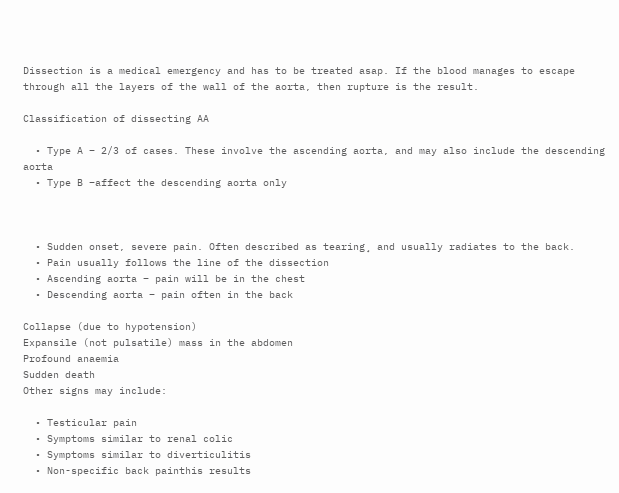Dissection is a medical emergency and has to be treated asap. If the blood manages to escape through all the layers of the wall of the aorta, then rupture is the result.

Classification of dissecting AA

  • Type A – 2/3 of cases. These involve the ascending aorta, and may also include the descending aorta
  • Type B –affect the descending aorta only



  • Sudden onset, severe pain. Often described as tearing¸ and usually radiates to the back.
  • Pain usually follows the line of the dissection
  • Ascending aorta – pain will be in the chest
  • Descending aorta – pain often in the back

Collapse (due to hypotension)
Expansile (not pulsatile) mass in the abdomen
Profound anaemia
Sudden death
Other signs may include:

  • Testicular pain
  • Symptoms similar to renal colic
  • Symptoms similar to diverticulitis
  • Non-specific back painthis results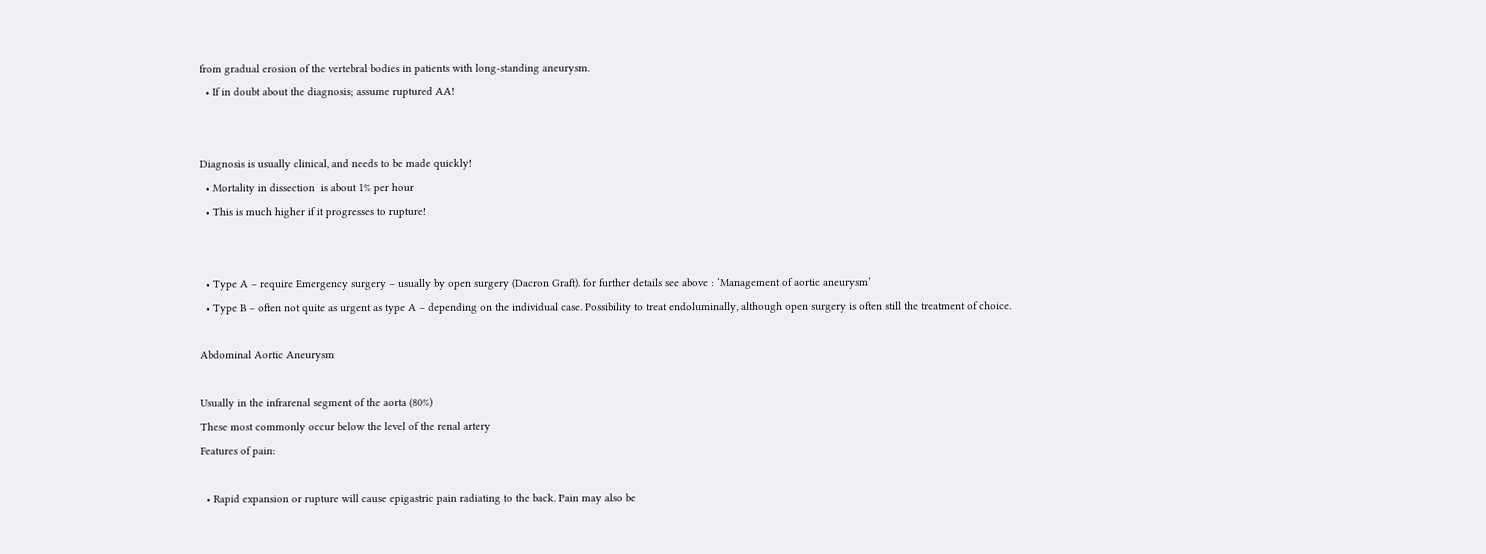from gradual erosion of the vertebral bodies in patients with long-standing aneurysm.
  • If in doubt about the diagnosis; assume ruptured AA!


Diagnosis is usually clinical, and needs to be made quickly!
  • Mortality in dissection  is about 1% per hour
  • This is much higher if it progresses to rupture!


  • Type A – require Emergency surgery – usually by open surgery (Dacron Graft). for further details see above : ‘Management of aortic aneurysm’
  • Type B – often not quite as urgent as type A – depending on the individual case. Possibility to treat endoluminally, although open surgery is often still the treatment of choice.

Abdominal Aortic Aneurysm

Usually in the infrarenal segment of the aorta (80%)
These most commonly occur below the level of the renal artery
Features of pain:

  • Rapid expansion or rupture will cause epigastric pain radiating to the back. Pain may also be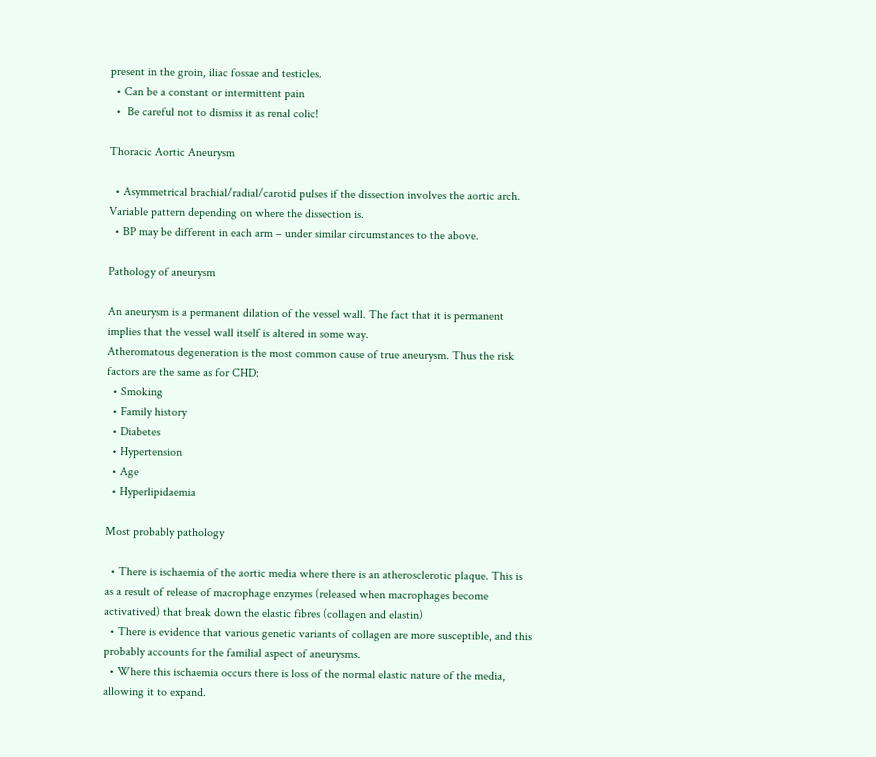present in the groin, iliac fossae and testicles.
  • Can be a constant or intermittent pain
  •  Be careful not to dismiss it as renal colic!

Thoracic Aortic Aneurysm

  • Asymmetrical brachial/radial/carotid pulses if the dissection involves the aortic arch. Variable pattern depending on where the dissection is.
  • BP may be different in each arm – under similar circumstances to the above.

Pathology of aneurysm

An aneurysm is a permanent dilation of the vessel wall. The fact that it is permanent implies that the vessel wall itself is altered in some way.
Atheromatous degeneration is the most common cause of true aneurysm. Thus the risk factors are the same as for CHD:
  • Smoking
  • Family history
  • Diabetes
  • Hypertension
  • Age
  • Hyperlipidaemia

Most probably pathology

  • There is ischaemia of the aortic media where there is an atherosclerotic plaque. This is as a result of release of macrophage enzymes (released when macrophages become activatived) that break down the elastic fibres (collagen and elastin)
  • There is evidence that various genetic variants of collagen are more susceptible, and this probably accounts for the familial aspect of aneurysms.
  • Where this ischaemia occurs there is loss of the normal elastic nature of the media, allowing it to expand.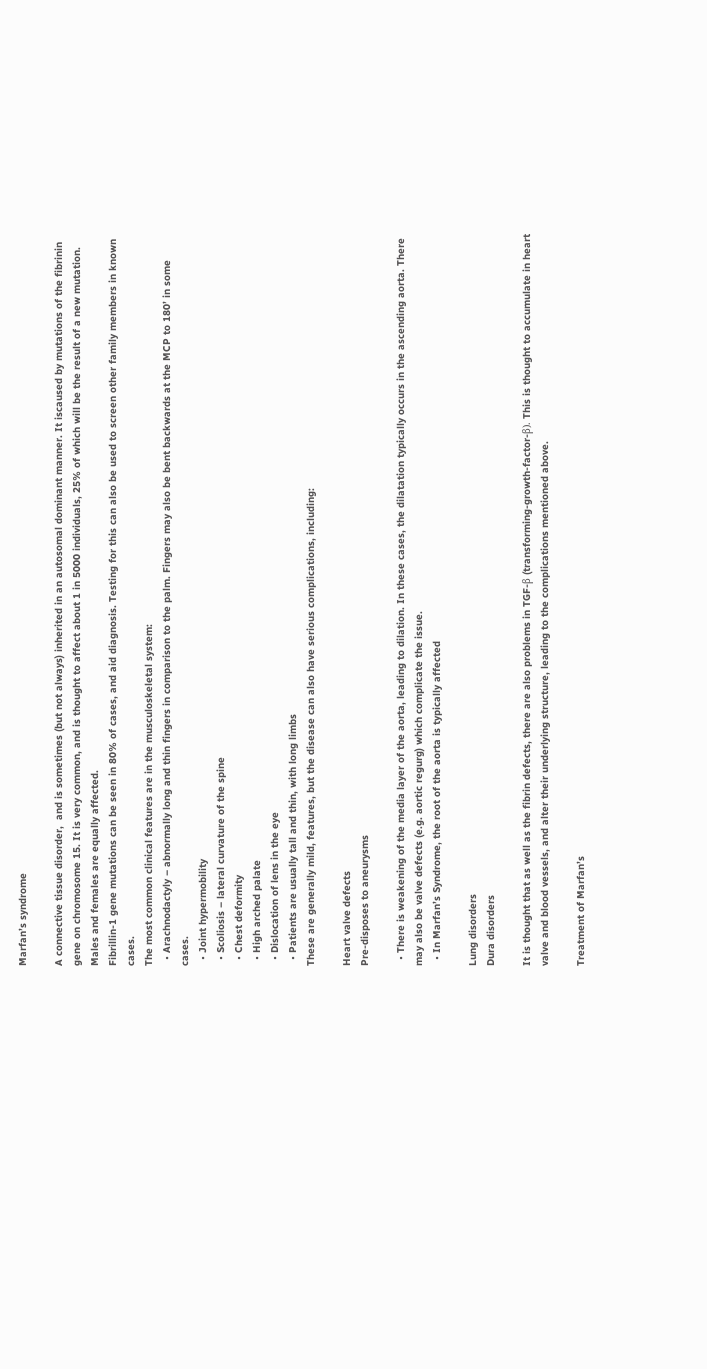Marfan’s syndrome

A connective tissue disorder,  and is sometimes (but not always) inherited in an autosomal dominant manner. It iscaused by mutations of the fibrinin gene on chromosome 15. It is very common, and is thought to affect about 1 in 5000 individuals, 25% of which will be the result of a new mutation.
Males and females are equally affected.
Fibrillin-1 gene mutations can be seen in 80% of cases, and aid diagnosis. Testing for this can also be used to screen other family members in known cases.
The most common clinical features are in the musculoskeletal system:
  • Arachnodactyly – abnormally long and thin fingers in comparison to the palm. Fingers may also be bent backwards at the MCP to 180’ in some cases.
  • Joint hypermobility
  • Scoliosis – lateral curvature of the spine
  • Chest deformity
  • High arched palate
  • Dislocation of lens in the eye
  • Patients are usually tall and thin, with long limbs
These are generally mild, features, but the disease can also have serious complications, including:

Heart valve defects
Pre-disposes to aneurysms

  • There is weakening of the media layer of the aorta, leading to dilation. In these cases, the dilatation typically occurs in the ascending aorta. There may also be valve defects (e.g. aortic regurg) which complicate the issue.
  • In Marfan’s Syndrome, the root of the aorta is typically affected

Lung disorders
Dura disorders

It is thought that as well as the fibrin defects, there are also problems in TGF-β (transforming-growth-factor-β). This is thought to accumulate in heart valve and blood vessels, and alter their underlying structure, leading to the complications mentioned above.

Treatment of Marfan’s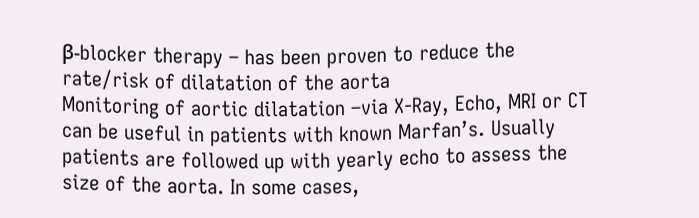β-blocker therapy – has been proven to reduce the rate/risk of dilatation of the aorta
Monitoring of aortic dilatation –via X-Ray, Echo, MRI or CT can be useful in patients with known Marfan’s. Usually patients are followed up with yearly echo to assess the size of the aorta. In some cases,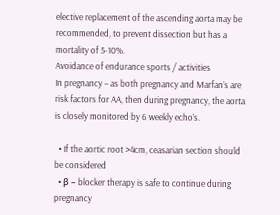elective replacement of the ascending aorta may be recommended, to prevent dissection but has a mortality of 5-10%.
Avoidance of endurance sports / activities
In pregnancy – as both pregnancy and Marfan’s are risk factors for AA, then during pregnancy, the aorta is closely monitored by 6 weekly echo’s.

  • If the aortic root >4cm, ceasarian section should be considered
  • β – blocker therapy is safe to continue during pregnancy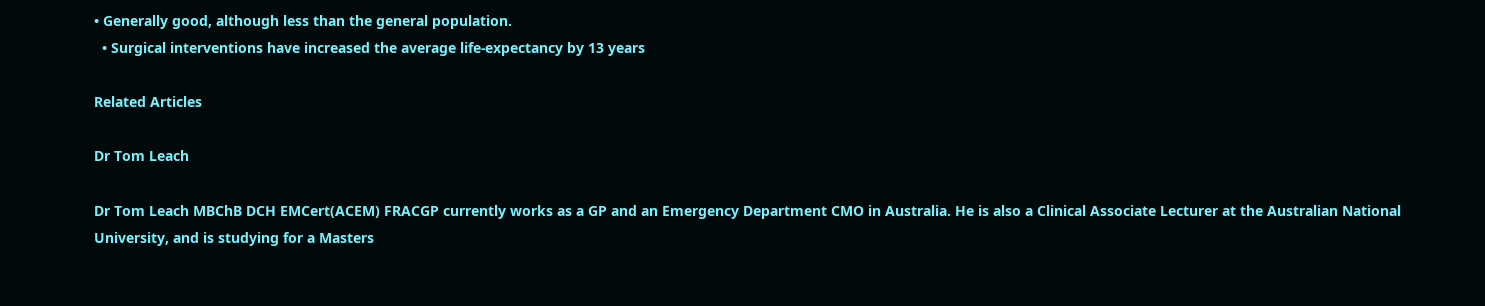• Generally good, although less than the general population.
  • Surgical interventions have increased the average life-expectancy by 13 years

Related Articles

Dr Tom Leach

Dr Tom Leach MBChB DCH EMCert(ACEM) FRACGP currently works as a GP and an Emergency Department CMO in Australia. He is also a Clinical Associate Lecturer at the Australian National University, and is studying for a Masters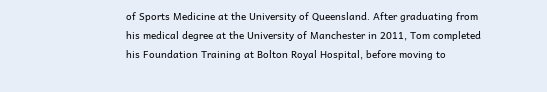of Sports Medicine at the University of Queensland. After graduating from his medical degree at the University of Manchester in 2011, Tom completed his Foundation Training at Bolton Royal Hospital, before moving to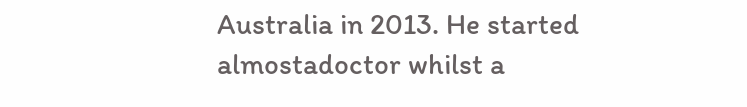Australia in 2013. He started almostadoctor whilst a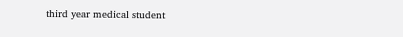third year medical student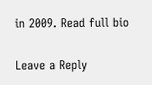in 2009. Read full bio

Leave a Reply